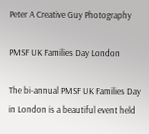Peter A Creative Guy Photography

PMSF UK Families Day London

The bi-annual PMSF UK Families Day in London is a beautiful event held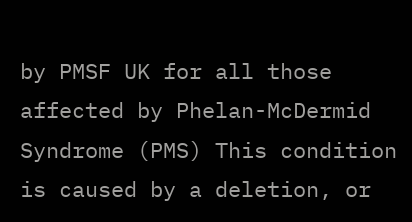by PMSF UK for all those affected by Phelan-McDermid Syndrome (PMS) This condition is caused by a deletion, or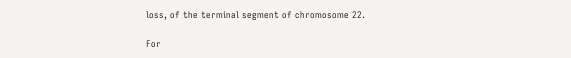loss, of the terminal segment of chromosome 22.

For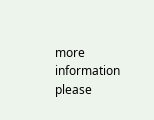more information please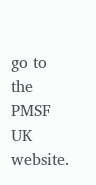go to the PMSF UK website.